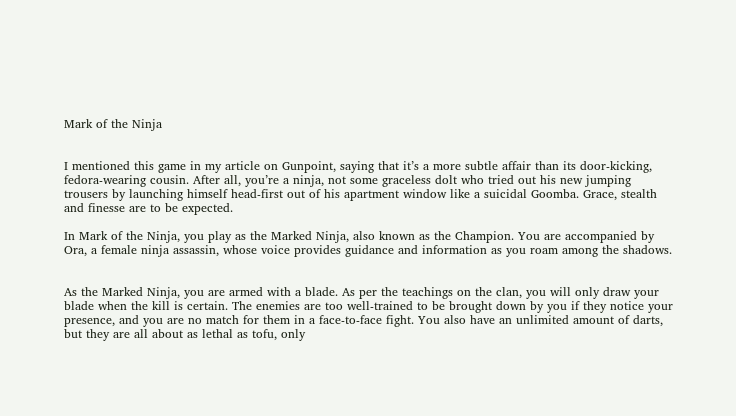Mark of the Ninja


I mentioned this game in my article on Gunpoint, saying that it’s a more subtle affair than its door-kicking, fedora-wearing cousin. After all, you’re a ninja, not some graceless dolt who tried out his new jumping trousers by launching himself head-first out of his apartment window like a suicidal Goomba. Grace, stealth and finesse are to be expected.

In Mark of the Ninja, you play as the Marked Ninja, also known as the Champion. You are accompanied by Ora, a female ninja assassin, whose voice provides guidance and information as you roam among the shadows.


As the Marked Ninja, you are armed with a blade. As per the teachings on the clan, you will only draw your blade when the kill is certain. The enemies are too well-trained to be brought down by you if they notice your presence, and you are no match for them in a face-to-face fight. You also have an unlimited amount of darts, but they are all about as lethal as tofu, only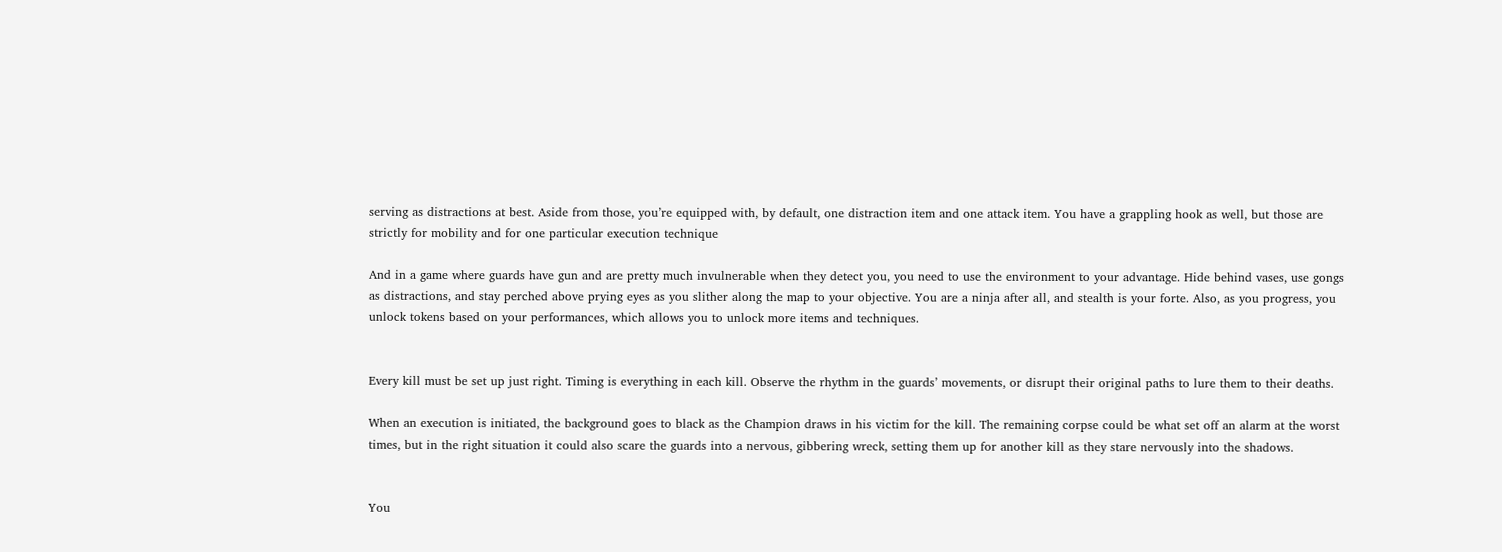serving as distractions at best. Aside from those, you’re equipped with, by default, one distraction item and one attack item. You have a grappling hook as well, but those are strictly for mobility and for one particular execution technique

And in a game where guards have gun and are pretty much invulnerable when they detect you, you need to use the environment to your advantage. Hide behind vases, use gongs as distractions, and stay perched above prying eyes as you slither along the map to your objective. You are a ninja after all, and stealth is your forte. Also, as you progress, you unlock tokens based on your performances, which allows you to unlock more items and techniques.


Every kill must be set up just right. Timing is everything in each kill. Observe the rhythm in the guards’ movements, or disrupt their original paths to lure them to their deaths.

When an execution is initiated, the background goes to black as the Champion draws in his victim for the kill. The remaining corpse could be what set off an alarm at the worst times, but in the right situation it could also scare the guards into a nervous, gibbering wreck, setting them up for another kill as they stare nervously into the shadows.


You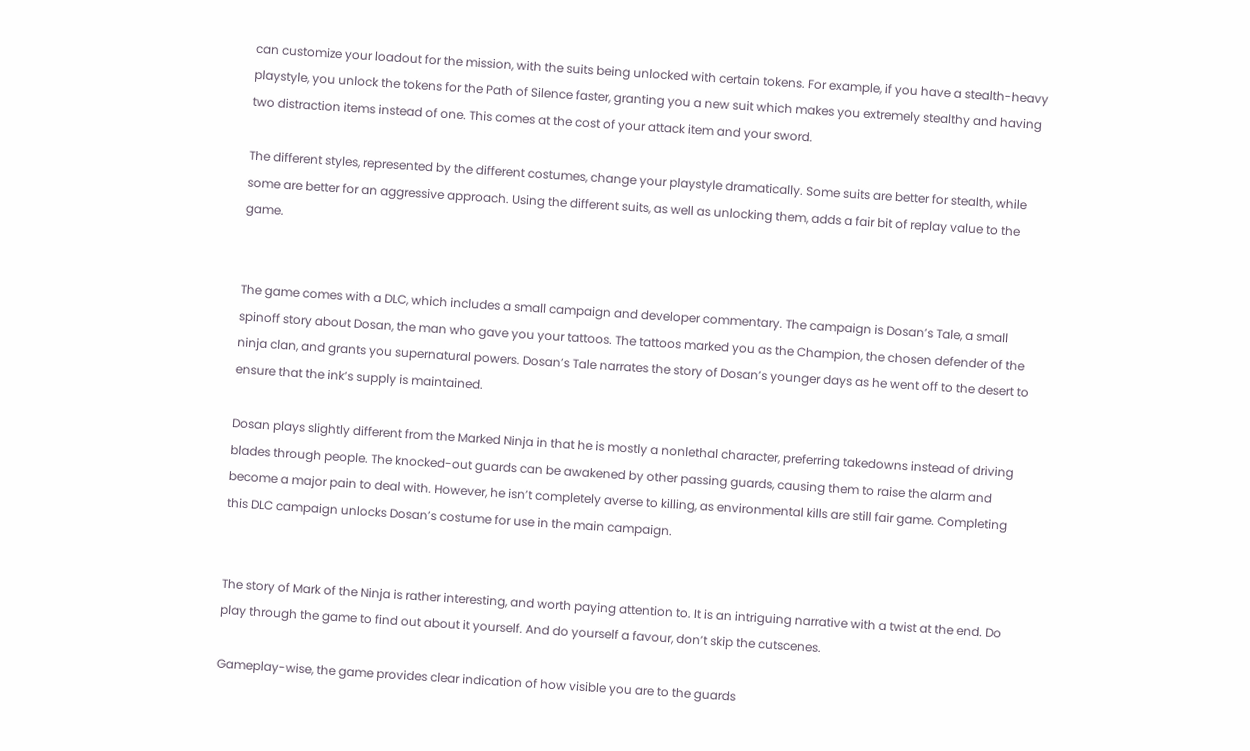can customize your loadout for the mission, with the suits being unlocked with certain tokens. For example, if you have a stealth-heavy playstyle, you unlock the tokens for the Path of Silence faster, granting you a new suit which makes you extremely stealthy and having two distraction items instead of one. This comes at the cost of your attack item and your sword.

The different styles, represented by the different costumes, change your playstyle dramatically. Some suits are better for stealth, while some are better for an aggressive approach. Using the different suits, as well as unlocking them, adds a fair bit of replay value to the game.


The game comes with a DLC, which includes a small campaign and developer commentary. The campaign is Dosan’s Tale, a small spinoff story about Dosan, the man who gave you your tattoos. The tattoos marked you as the Champion, the chosen defender of the ninja clan, and grants you supernatural powers. Dosan’s Tale narrates the story of Dosan’s younger days as he went off to the desert to ensure that the ink’s supply is maintained.

Dosan plays slightly different from the Marked Ninja in that he is mostly a nonlethal character, preferring takedowns instead of driving blades through people. The knocked-out guards can be awakened by other passing guards, causing them to raise the alarm and become a major pain to deal with. However, he isn’t completely averse to killing, as environmental kills are still fair game. Completing this DLC campaign unlocks Dosan’s costume for use in the main campaign.


The story of Mark of the Ninja is rather interesting, and worth paying attention to. It is an intriguing narrative with a twist at the end. Do play through the game to find out about it yourself. And do yourself a favour, don’t skip the cutscenes.

Gameplay-wise, the game provides clear indication of how visible you are to the guards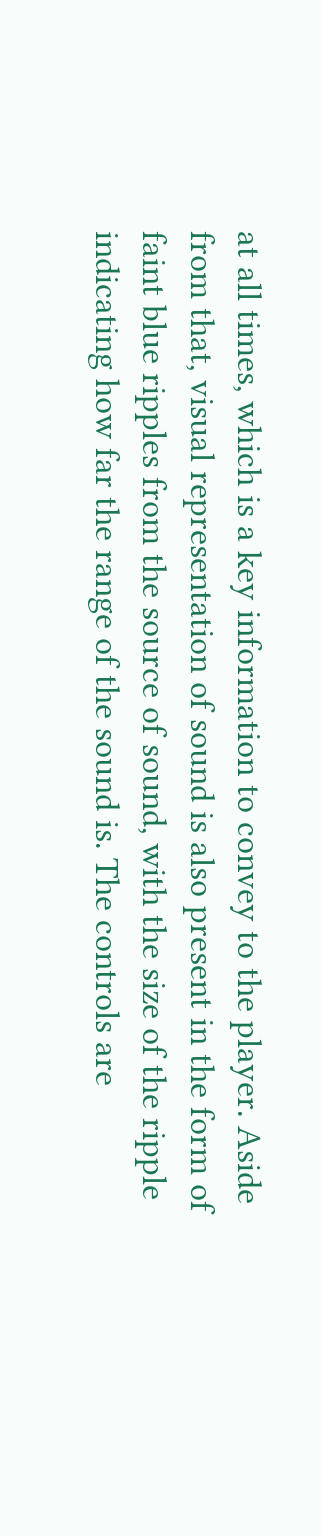at all times, which is a key information to convey to the player. Aside from that, visual representation of sound is also present in the form of faint blue ripples from the source of sound, with the size of the ripple indicating how far the range of the sound is. The controls are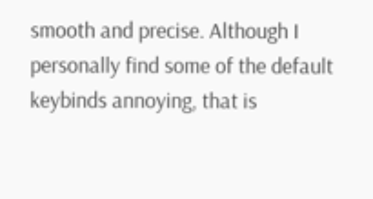smooth and precise. Although I personally find some of the default keybinds annoying, that is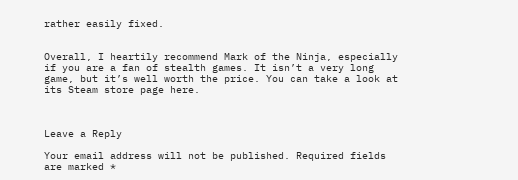rather easily fixed.


Overall, I heartily recommend Mark of the Ninja, especially if you are a fan of stealth games. It isn’t a very long game, but it’s well worth the price. You can take a look at its Steam store page here.



Leave a Reply

Your email address will not be published. Required fields are marked *